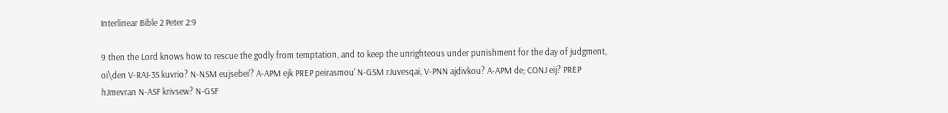Interlinear Bible 2 Peter 2:9

9 then the Lord knows how to rescue the godly from temptation, and to keep the unrighteous under punishment for the day of judgment,
oi\den V-RAI-3S kuvrio? N-NSM eujsebei'? A-APM ejk PREP peirasmou' N-GSM rJuvesqai, V-PNN ajdivkou? A-APM de; CONJ eij? PREP hJmevran N-ASF krivsew? N-GSF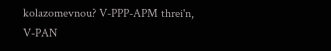kolazomevnou? V-PPP-APM threi'n, V-PAN